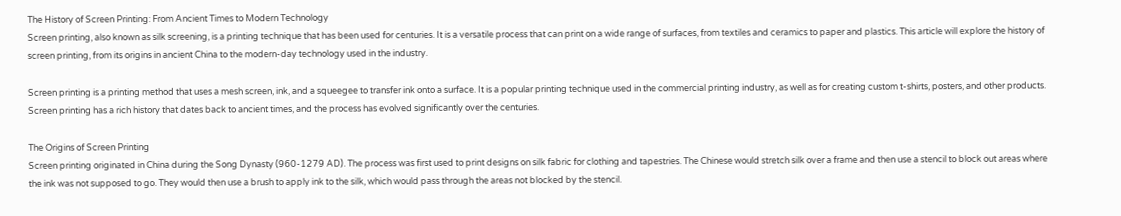The History of Screen Printing: From Ancient Times to Modern Technology
Screen printing, also known as silk screening, is a printing technique that has been used for centuries. It is a versatile process that can print on a wide range of surfaces, from textiles and ceramics to paper and plastics. This article will explore the history of screen printing, from its origins in ancient China to the modern-day technology used in the industry.

Screen printing is a printing method that uses a mesh screen, ink, and a squeegee to transfer ink onto a surface. It is a popular printing technique used in the commercial printing industry, as well as for creating custom t-shirts, posters, and other products. Screen printing has a rich history that dates back to ancient times, and the process has evolved significantly over the centuries.

The Origins of Screen Printing
Screen printing originated in China during the Song Dynasty (960-1279 AD). The process was first used to print designs on silk fabric for clothing and tapestries. The Chinese would stretch silk over a frame and then use a stencil to block out areas where the ink was not supposed to go. They would then use a brush to apply ink to the silk, which would pass through the areas not blocked by the stencil.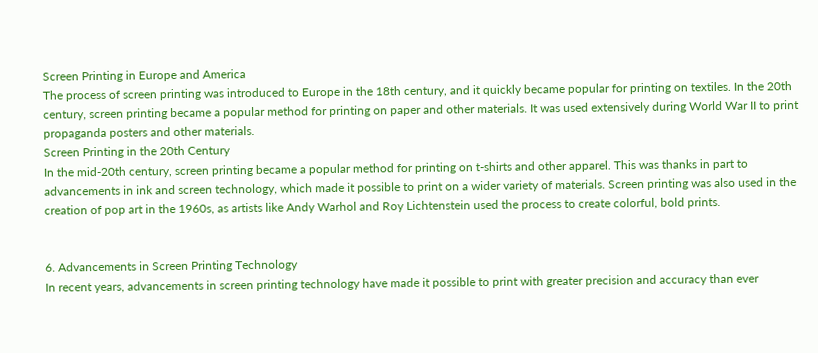Screen Printing in Europe and America
The process of screen printing was introduced to Europe in the 18th century, and it quickly became popular for printing on textiles. In the 20th century, screen printing became a popular method for printing on paper and other materials. It was used extensively during World War II to print propaganda posters and other materials.
Screen Printing in the 20th Century
In the mid-20th century, screen printing became a popular method for printing on t-shirts and other apparel. This was thanks in part to advancements in ink and screen technology, which made it possible to print on a wider variety of materials. Screen printing was also used in the creation of pop art in the 1960s, as artists like Andy Warhol and Roy Lichtenstein used the process to create colorful, bold prints.


6. Advancements in Screen Printing Technology
In recent years, advancements in screen printing technology have made it possible to print with greater precision and accuracy than ever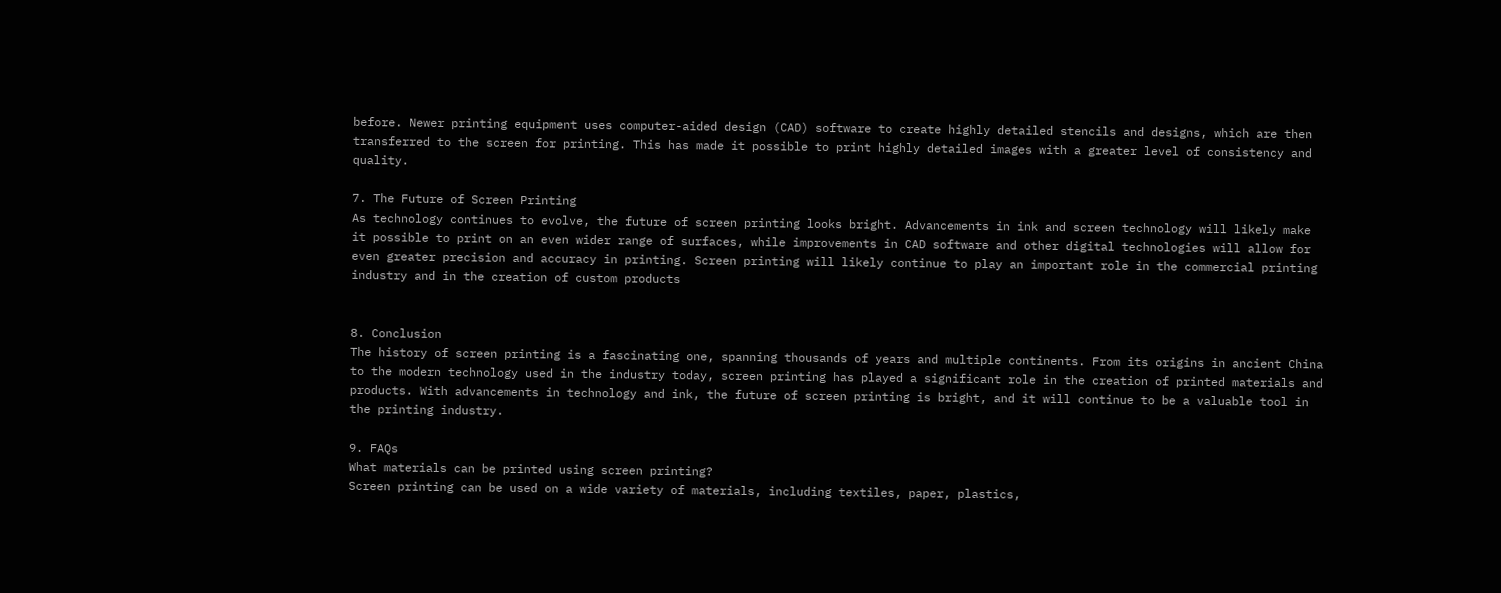before. Newer printing equipment uses computer-aided design (CAD) software to create highly detailed stencils and designs, which are then transferred to the screen for printing. This has made it possible to print highly detailed images with a greater level of consistency and quality.

7. The Future of Screen Printing
As technology continues to evolve, the future of screen printing looks bright. Advancements in ink and screen technology will likely make it possible to print on an even wider range of surfaces, while improvements in CAD software and other digital technologies will allow for even greater precision and accuracy in printing. Screen printing will likely continue to play an important role in the commercial printing industry and in the creation of custom products


8. Conclusion
The history of screen printing is a fascinating one, spanning thousands of years and multiple continents. From its origins in ancient China to the modern technology used in the industry today, screen printing has played a significant role in the creation of printed materials and products. With advancements in technology and ink, the future of screen printing is bright, and it will continue to be a valuable tool in the printing industry.

9. FAQs
What materials can be printed using screen printing?
Screen printing can be used on a wide variety of materials, including textiles, paper, plastics,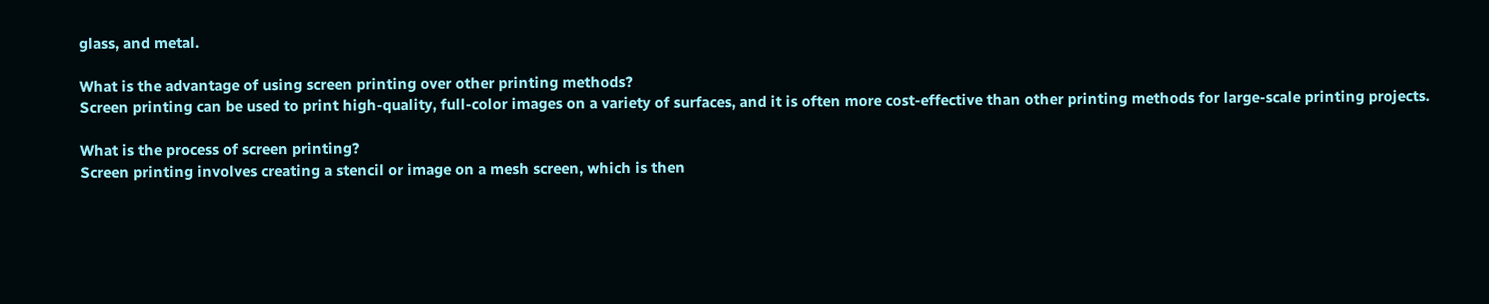glass, and metal.

What is the advantage of using screen printing over other printing methods?
Screen printing can be used to print high-quality, full-color images on a variety of surfaces, and it is often more cost-effective than other printing methods for large-scale printing projects.

What is the process of screen printing?
Screen printing involves creating a stencil or image on a mesh screen, which is then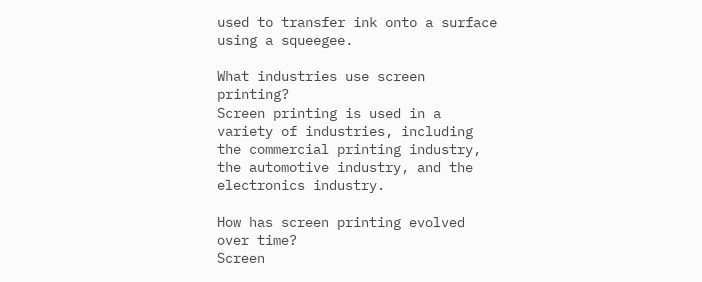used to transfer ink onto a surface using a squeegee.

What industries use screen printing?
Screen printing is used in a variety of industries, including the commercial printing industry, the automotive industry, and the electronics industry.

How has screen printing evolved over time?
Screen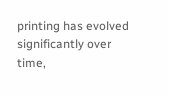printing has evolved significantly over time,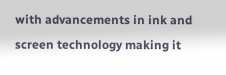with advancements in ink and screen technology making it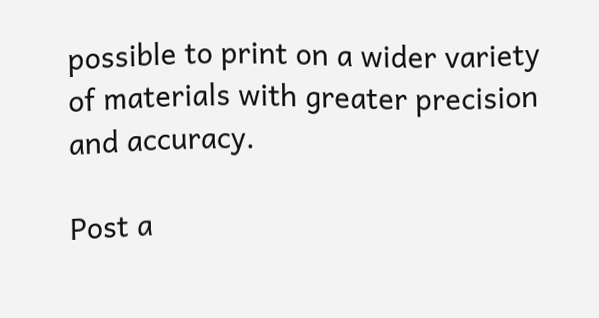possible to print on a wider variety of materials with greater precision and accuracy.

Post a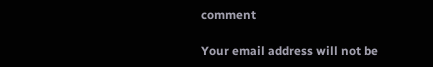comment

Your email address will not be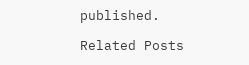published.

Related Posts